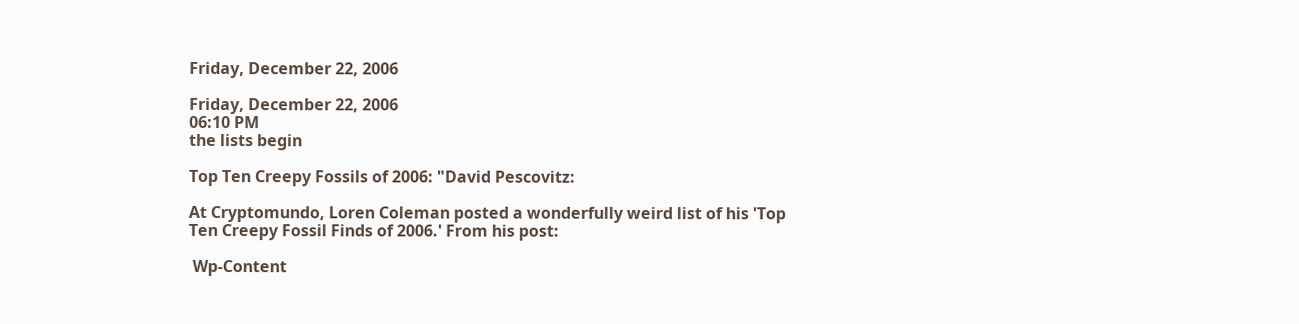Friday, December 22, 2006

Friday, December 22, 2006
06:10 PM
the lists begin

Top Ten Creepy Fossils of 2006: "David Pescovitz:

At Cryptomundo, Loren Coleman posted a wonderfully weird list of his 'Top Ten Creepy Fossil Finds of 2006.' From his post:

 Wp-Content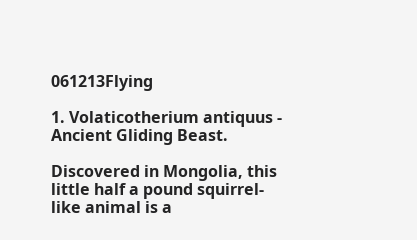061213Flying

1. Volaticotherium antiquus - Ancient Gliding Beast.

Discovered in Mongolia, this little half a pound squirrel-like animal is a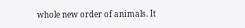whole new order of animals. It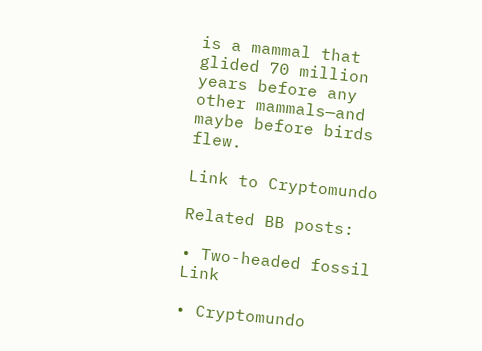is a mammal that glided 70 million years before any other mammals—and maybe before birds flew.

Link to Cryptomundo

Related BB posts:

• Two-headed fossil Link

• Cryptomundo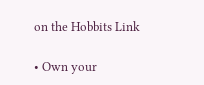on the Hobbits Link

• Own your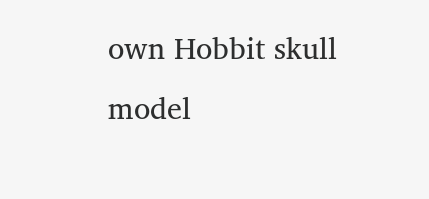own Hobbit skull model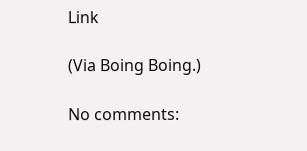Link

(Via Boing Boing.)

No comments: